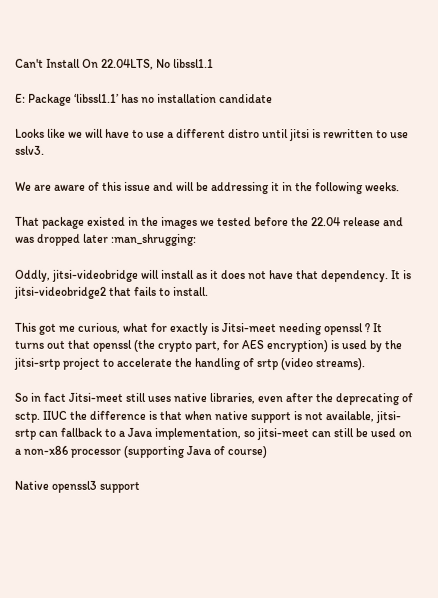Can't Install On 22.04LTS, No libssl1.1

E: Package ‘libssl1.1’ has no installation candidate

Looks like we will have to use a different distro until jitsi is rewritten to use sslv3.

We are aware of this issue and will be addressing it in the following weeks.

That package existed in the images we tested before the 22.04 release and was dropped later :man_shrugging:

Oddly, jitsi-videobridge will install as it does not have that dependency. It is jitsi-videobridge2 that fails to install.

This got me curious, what for exactly is Jitsi-meet needing openssl ? It turns out that openssl (the crypto part, for AES encryption) is used by the jitsi-srtp project to accelerate the handling of srtp (video streams).

So in fact Jitsi-meet still uses native libraries, even after the deprecating of sctp. IIUC the difference is that when native support is not available, jitsi-srtp can fallback to a Java implementation, so jitsi-meet can still be used on a non-x86 processor (supporting Java of course)

Native openssl3 support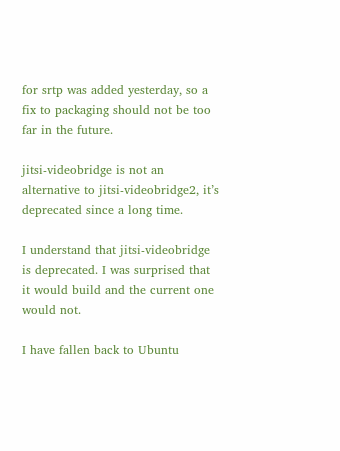for srtp was added yesterday, so a fix to packaging should not be too far in the future.

jitsi-videobridge is not an alternative to jitsi-videobridge2, it’s deprecated since a long time.

I understand that jitsi-videobridge is deprecated. I was surprised that it would build and the current one would not.

I have fallen back to Ubuntu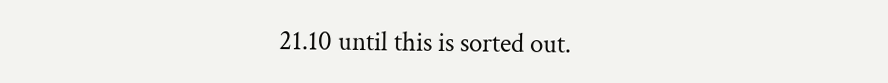21.10 until this is sorted out.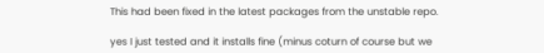This had been fixed in the latest packages from the unstable repo.

yes I just tested and it installs fine (minus coturn of course but we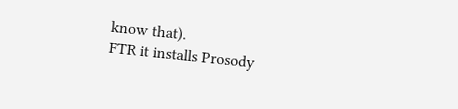know that).
FTR it installs Prosody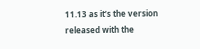11.13 as it’s the version released with the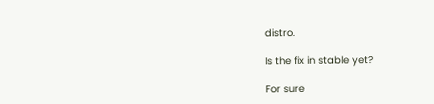distro.

Is the fix in stable yet?

For sure